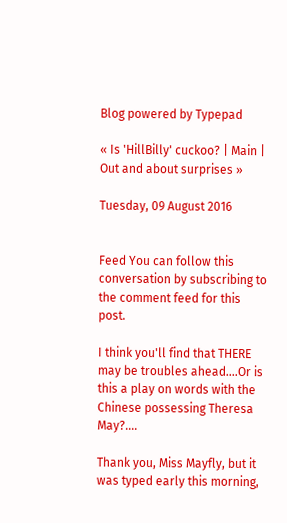Blog powered by Typepad

« Is 'HillBilly' cuckoo? | Main | Out and about surprises »

Tuesday, 09 August 2016


Feed You can follow this conversation by subscribing to the comment feed for this post.

I think you'll find that THERE may be troubles ahead....Or is this a play on words with the Chinese possessing Theresa May?....

Thank you, Miss Mayfly, but it was typed early this morning,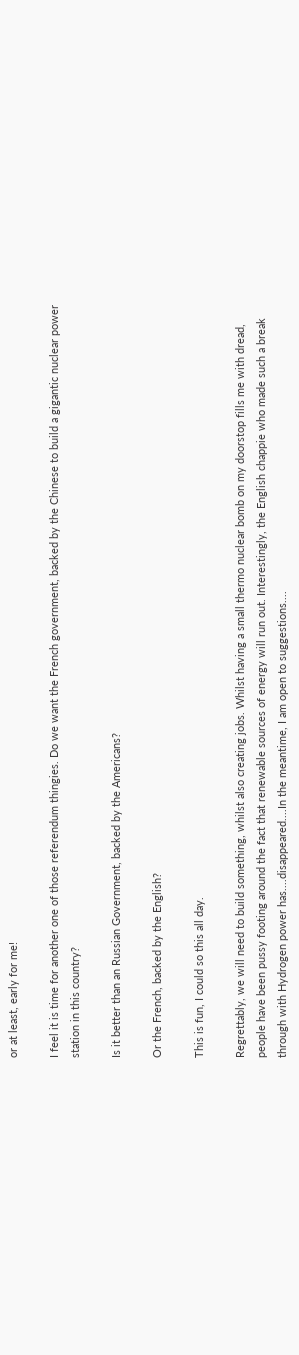or at least, early for me!

I feel it is time for another one of those referendum thingies. Do we want the French government, backed by the Chinese to build a gigantic nuclear power station in this country?

Is it better than an Russian Government, backed by the Americans?

Or the French, backed by the English?

This is fun, I could so this all day.

Regrettably, we will need to build something, whilst also creating jobs. Whilst having a small thermo nuclear bomb on my doorstop fills me with dread, people have been pussy footing around the fact that renewable sources of energy will run out. Interestingly, the English chappie who made such a break through with Hydrogen power has....disappeared....In the meantime, I am open to suggestions....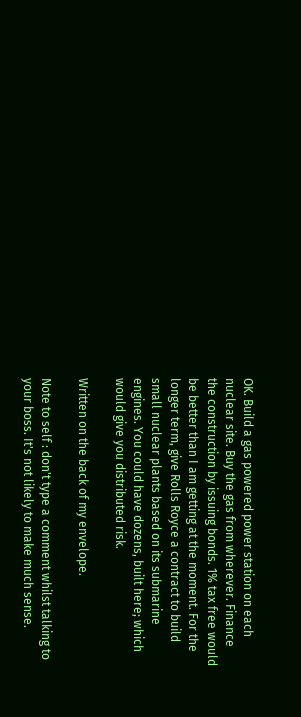OK. Build a gas powered power station on each nuclear site. Buy the gas from wherever. Finance the construction by issuing bonds. 1% tax free would be better than I am getting at the moment. For the longer term, give Rolls Royce a contract to build small nuclear plants based on its submarine engines. You could have dozens, built here; which would give you distributed risk.

Written on the back of my envelope.

Note to self : don't type a comment whilst talking to your boss. It's not likely to make much sense.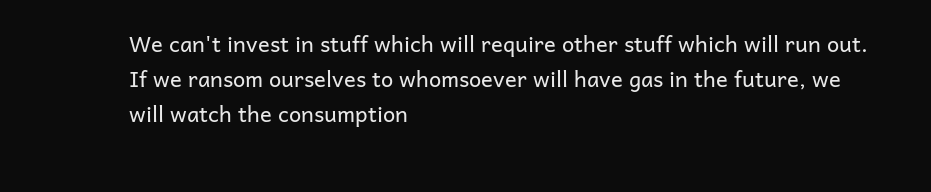We can't invest in stuff which will require other stuff which will run out. If we ransom ourselves to whomsoever will have gas in the future, we will watch the consumption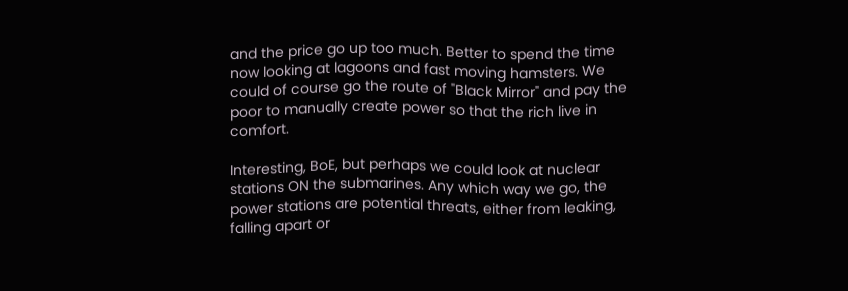and the price go up too much. Better to spend the time now looking at lagoons and fast moving hamsters. We could of course go the route of "Black Mirror" and pay the poor to manually create power so that the rich live in comfort.

Interesting, BoE, but perhaps we could look at nuclear stations ON the submarines. Any which way we go, the power stations are potential threats, either from leaking, falling apart or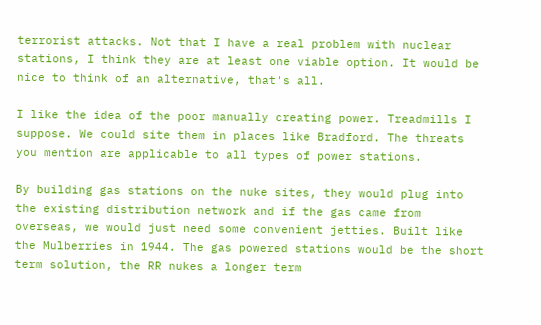terrorist attacks. Not that I have a real problem with nuclear stations, I think they are at least one viable option. It would be nice to think of an alternative, that's all.

I like the idea of the poor manually creating power. Treadmills I suppose. We could site them in places like Bradford. The threats you mention are applicable to all types of power stations.

By building gas stations on the nuke sites, they would plug into the existing distribution network and if the gas came from overseas, we would just need some convenient jetties. Built like the Mulberries in 1944. The gas powered stations would be the short term solution, the RR nukes a longer term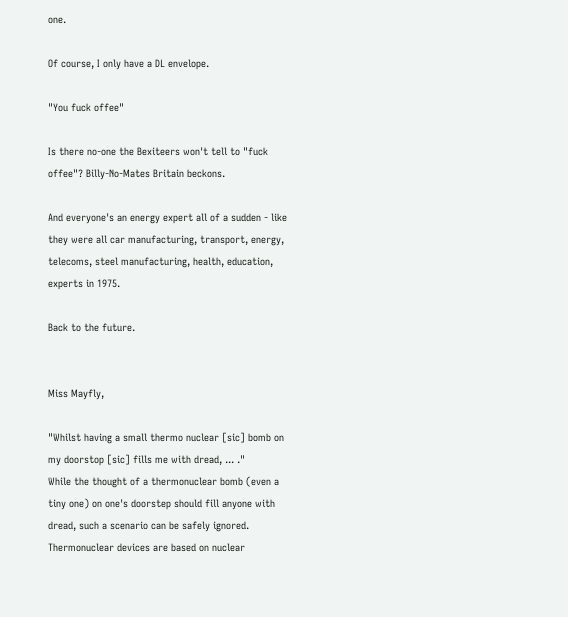one.

Of course, I only have a DL envelope.

"You fuck offee"

Is there no-one the Bexiteers won't tell to "fuck offee"? Billy-No-Mates Britain beckons.

And everyone's an energy expert all of a sudden - like they were all car manufacturing, transport, energy, telecoms, steel manufacturing, health, education, experts in 1975.

Back to the future.


Miss Mayfly,

"Whilst having a small thermo nuclear [sic] bomb on my doorstop [sic] fills me with dread, ... ."
While the thought of a thermonuclear bomb (even a tiny one) on one's doorstep should fill anyone with dread, such a scenario can be safely ignored. Thermonuclear devices are based on nuclear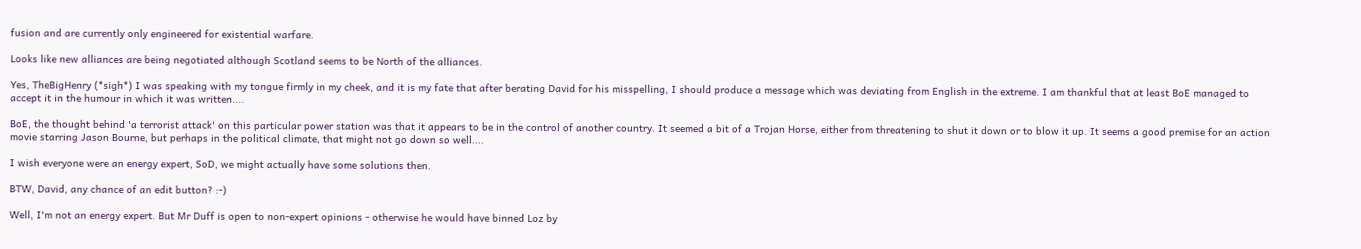fusion and are currently only engineered for existential warfare.

Looks like new alliances are being negotiated although Scotland seems to be North of the alliances.

Yes, TheBigHenry (*sigh*) I was speaking with my tongue firmly in my cheek, and it is my fate that after berating David for his misspelling, I should produce a message which was deviating from English in the extreme. I am thankful that at least BoE managed to accept it in the humour in which it was written....

BoE, the thought behind 'a terrorist attack' on this particular power station was that it appears to be in the control of another country. It seemed a bit of a Trojan Horse, either from threatening to shut it down or to blow it up. It seems a good premise for an action movie starring Jason Bourne, but perhaps in the political climate, that might not go down so well....

I wish everyone were an energy expert, SoD, we might actually have some solutions then.

BTW, David, any chance of an edit button? :-)

Well, I'm not an energy expert. But Mr Duff is open to non-expert opinions - otherwise he would have binned Loz by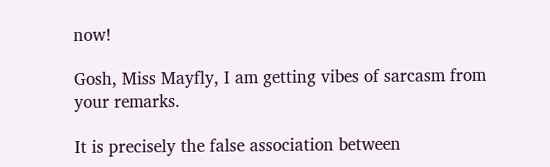now!

Gosh, Miss Mayfly, I am getting vibes of sarcasm from your remarks.

It is precisely the false association between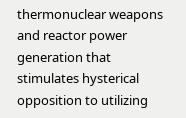thermonuclear weapons and reactor power generation that stimulates hysterical opposition to utilizing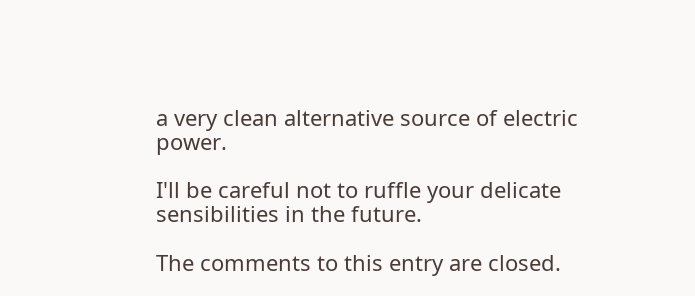a very clean alternative source of electric power.

I'll be careful not to ruffle your delicate sensibilities in the future.

The comments to this entry are closed.